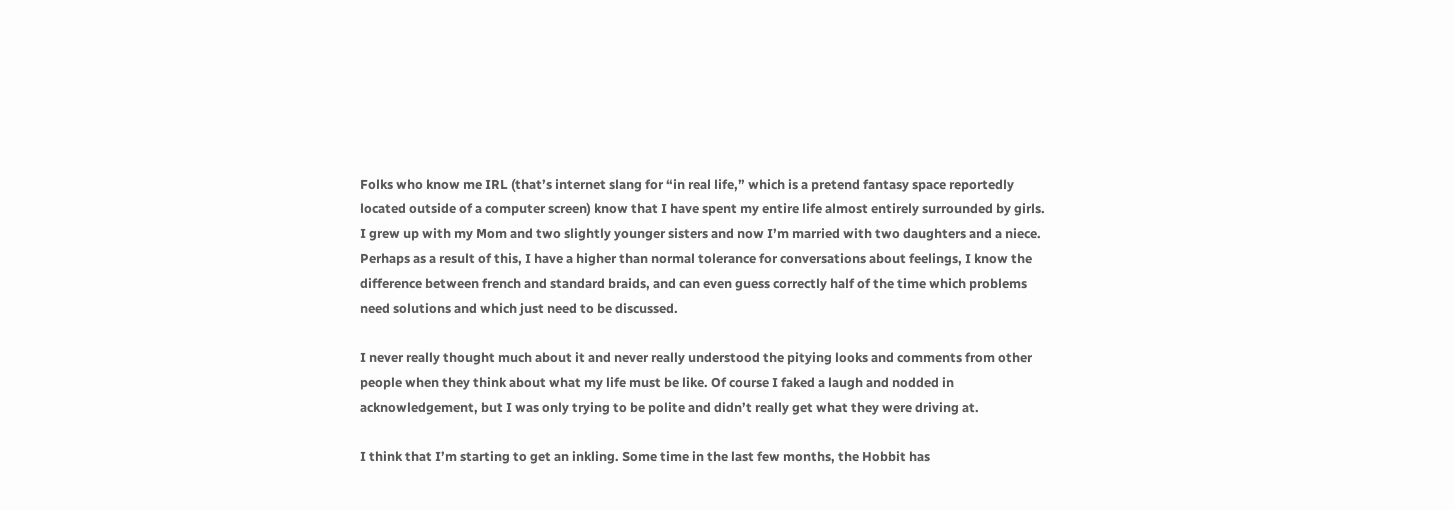Folks who know me IRL (that’s internet slang for “in real life,” which is a pretend fantasy space reportedly located outside of a computer screen) know that I have spent my entire life almost entirely surrounded by girls. I grew up with my Mom and two slightly younger sisters and now I’m married with two daughters and a niece. Perhaps as a result of this, I have a higher than normal tolerance for conversations about feelings, I know the difference between french and standard braids, and can even guess correctly half of the time which problems need solutions and which just need to be discussed.

I never really thought much about it and never really understood the pitying looks and comments from other people when they think about what my life must be like. Of course I faked a laugh and nodded in acknowledgement, but I was only trying to be polite and didn’t really get what they were driving at.

I think that I’m starting to get an inkling. Some time in the last few months, the Hobbit has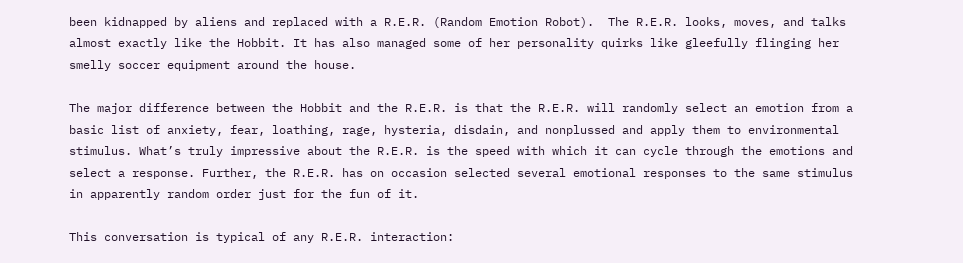been kidnapped by aliens and replaced with a R.E.R. (Random Emotion Robot).  The R.E.R. looks, moves, and talks almost exactly like the Hobbit. It has also managed some of her personality quirks like gleefully flinging her smelly soccer equipment around the house.

The major difference between the Hobbit and the R.E.R. is that the R.E.R. will randomly select an emotion from a basic list of anxiety, fear, loathing, rage, hysteria, disdain, and nonplussed and apply them to environmental stimulus. What’s truly impressive about the R.E.R. is the speed with which it can cycle through the emotions and select a response. Further, the R.E.R. has on occasion selected several emotional responses to the same stimulus in apparently random order just for the fun of it.

This conversation is typical of any R.E.R. interaction: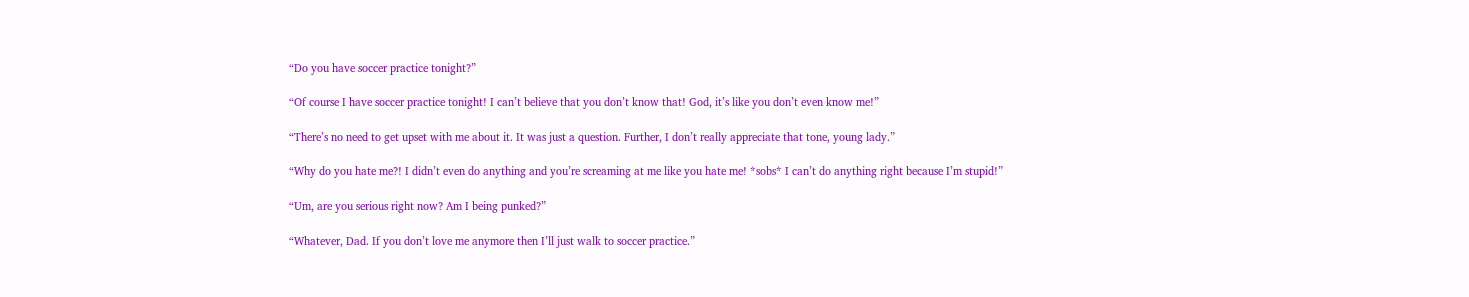“Do you have soccer practice tonight?”

“Of course I have soccer practice tonight! I can’t believe that you don’t know that! God, it’s like you don’t even know me!”

“There’s no need to get upset with me about it. It was just a question. Further, I don’t really appreciate that tone, young lady.”

“Why do you hate me?! I didn’t even do anything and you’re screaming at me like you hate me! *sobs* I can’t do anything right because I’m stupid!”

“Um, are you serious right now? Am I being punked?”

“Whatever, Dad. If you don’t love me anymore then I’ll just walk to soccer practice.”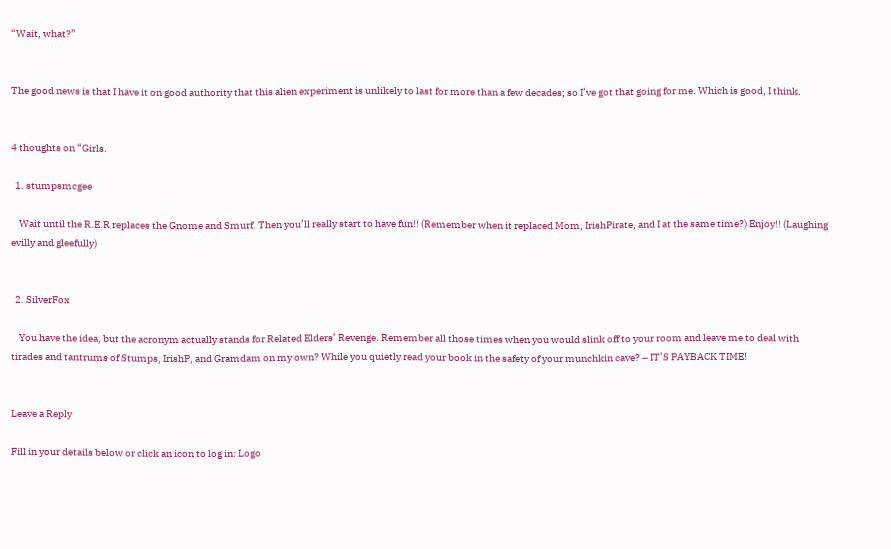“Wait, what?”


The good news is that I have it on good authority that this alien experiment is unlikely to last for more than a few decades; so I’ve got that going for me. Which is good, I think.


4 thoughts on “Girls.

  1. stumpsmcgee

    Wait until the R.E.R replaces the Gnome and Smurf. Then you’ll really start to have fun!! (Remember when it replaced Mom, IrishPirate, and I at the same time?) Enjoy!! (Laughing evilly and gleefully)


  2. SilverFox

    You have the idea, but the acronym actually stands for Related Elders’ Revenge. Remember all those times when you would slink off to your room and leave me to deal with tirades and tantrums of Stumps, IrishP, and Gramdam on my own? While you quietly read your book in the safety of your munchkin cave? – IT’S PAYBACK TIME!


Leave a Reply

Fill in your details below or click an icon to log in: Logo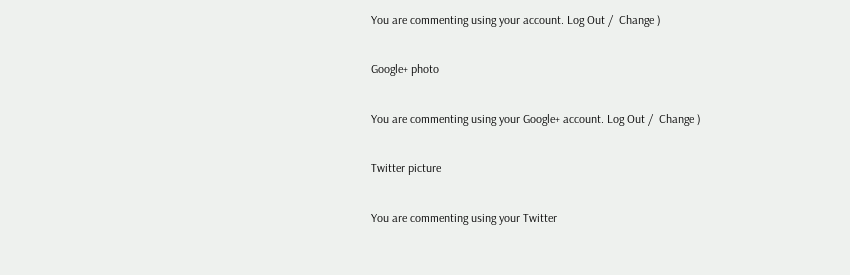You are commenting using your account. Log Out /  Change )

Google+ photo

You are commenting using your Google+ account. Log Out /  Change )

Twitter picture

You are commenting using your Twitter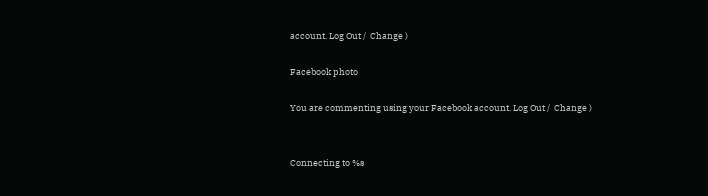account. Log Out /  Change )

Facebook photo

You are commenting using your Facebook account. Log Out /  Change )


Connecting to %s